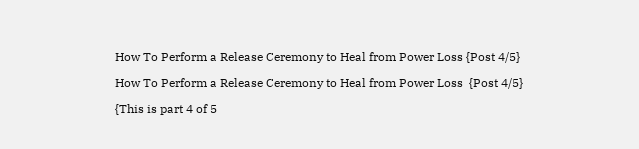How To Perform a Release Ceremony to Heal from Power Loss {Post 4/5}

How To Perform a Release Ceremony to Heal from Power Loss  {Post 4/5}

{This is part 4 of 5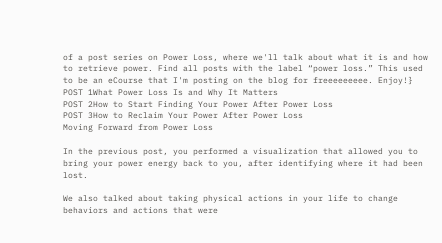of a post series on Power Loss, where we'll talk about what it is and how to retrieve power. Find all posts with the label “power loss.” This used to be an eCourse that I'm posting on the blog for freeeeeeeee. Enjoy!}
POST 1What Power Loss Is and Why It Matters
POST 2How to Start Finding Your Power After Power Loss
POST 3How to Reclaim Your Power After Power Loss
Moving Forward from Power Loss

In the previous post, you performed a visualization that allowed you to bring your power energy back to you, after identifying where it had been lost.

We also talked about taking physical actions in your life to change behaviors and actions that were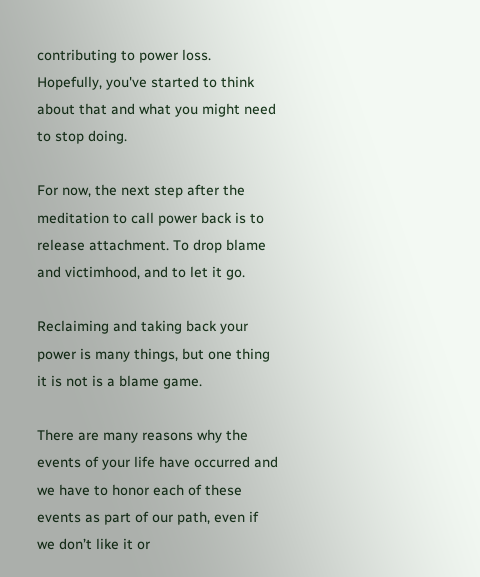contributing to power loss. Hopefully, you've started to think about that and what you might need to stop doing.

For now, the next step after the meditation to call power back is to release attachment. To drop blame and victimhood, and to let it go.

Reclaiming and taking back your power is many things, but one thing it is not is a blame game.

There are many reasons why the events of your life have occurred and we have to honor each of these events as part of our path, even if we don’t like it or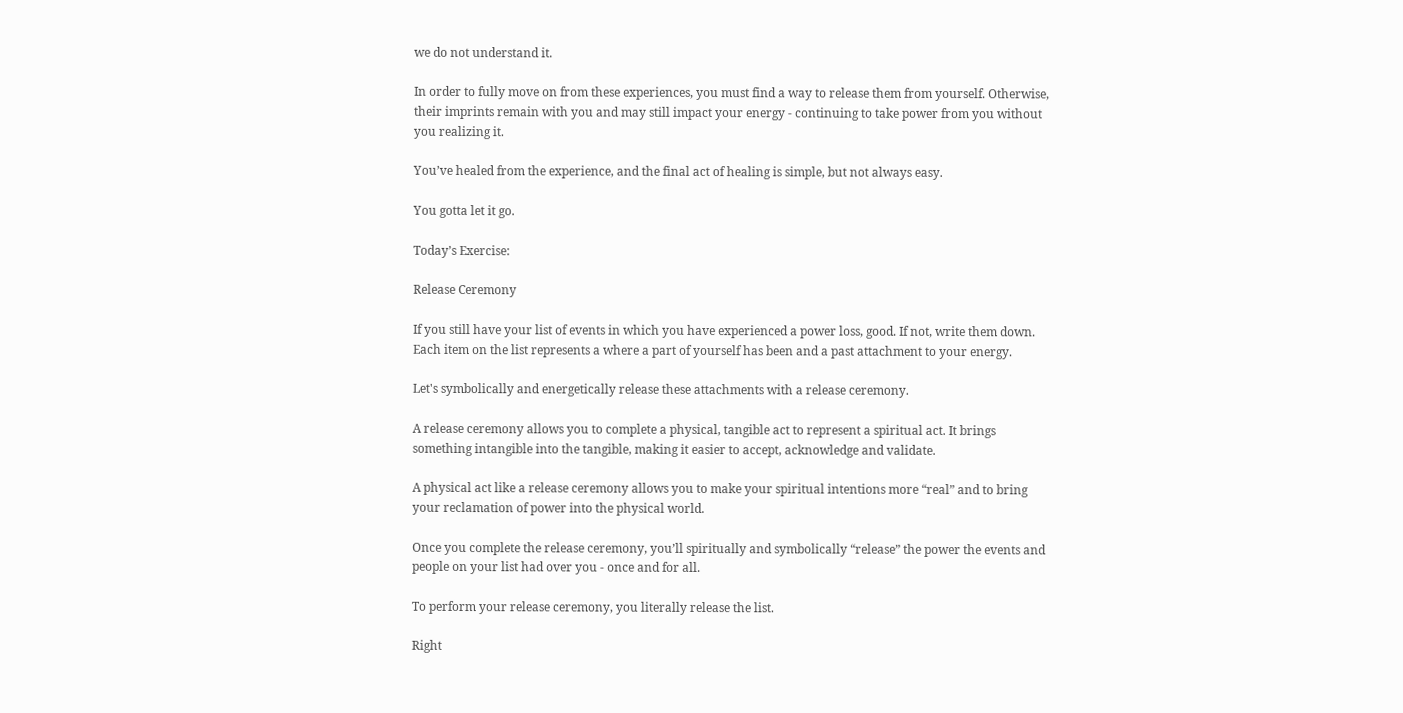we do not understand it.

In order to fully move on from these experiences, you must find a way to release them from yourself. Otherwise, their imprints remain with you and may still impact your energy - continuing to take power from you without you realizing it.

You’ve healed from the experience, and the final act of healing is simple, but not always easy.

You gotta let it go.

Today’s Exercise:

Release Ceremony

If you still have your list of events in which you have experienced a power loss, good. If not, write them down. Each item on the list represents a where a part of yourself has been and a past attachment to your energy.

Let's symbolically and energetically release these attachments with a release ceremony.

A release ceremony allows you to complete a physical, tangible act to represent a spiritual act. It brings something intangible into the tangible, making it easier to accept, acknowledge and validate.

A physical act like a release ceremony allows you to make your spiritual intentions more “real” and to bring your reclamation of power into the physical world.

Once you complete the release ceremony, you’ll spiritually and symbolically “release” the power the events and people on your list had over you - once and for all.

To perform your release ceremony, you literally release the list.

Right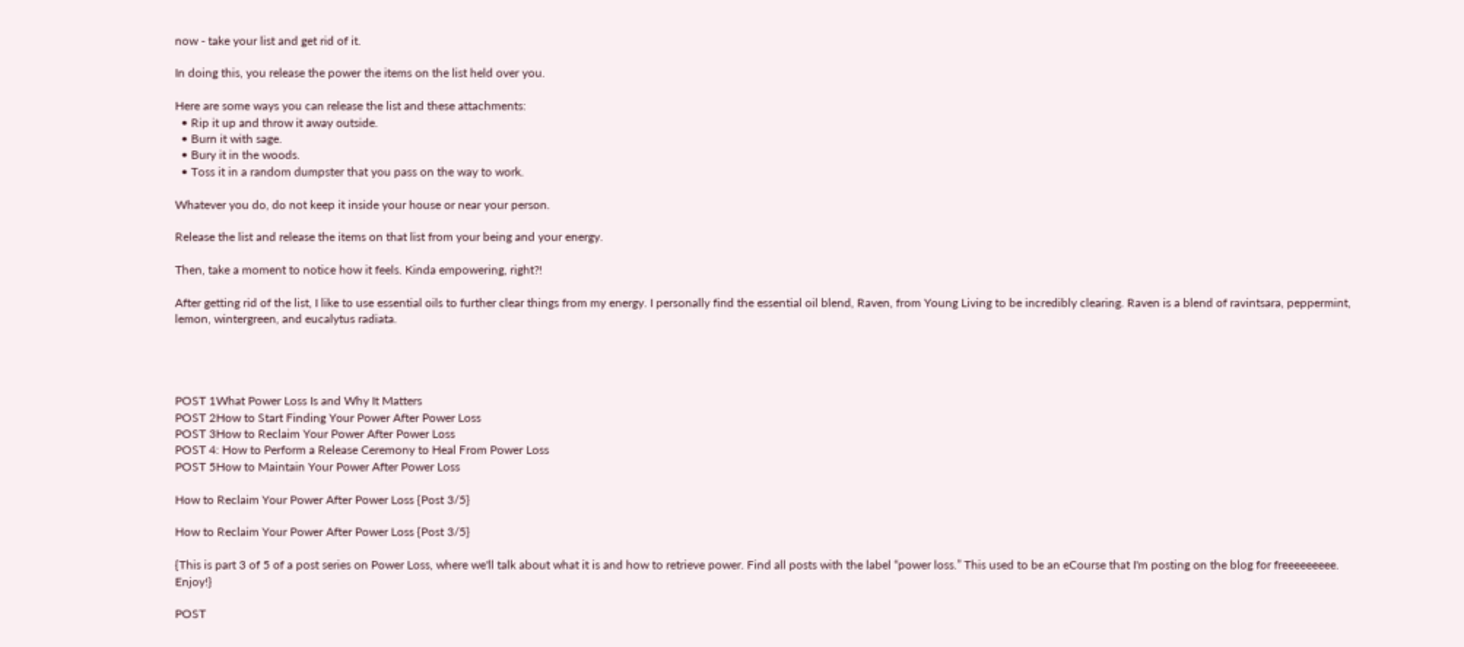now - take your list and get rid of it.

In doing this, you release the power the items on the list held over you.

Here are some ways you can release the list and these attachments:
  • Rip it up and throw it away outside.
  • Burn it with sage.
  • Bury it in the woods.
  • Toss it in a random dumpster that you pass on the way to work.

Whatever you do, do not keep it inside your house or near your person.

Release the list and release the items on that list from your being and your energy.

Then, take a moment to notice how it feels. Kinda empowering, right?!

After getting rid of the list, I like to use essential oils to further clear things from my energy. I personally find the essential oil blend, Raven, from Young Living to be incredibly clearing. Raven is a blend of ravintsara, peppermint, lemon, wintergreen, and eucalytus radiata.




POST 1What Power Loss Is and Why It Matters
POST 2How to Start Finding Your Power After Power Loss
POST 3How to Reclaim Your Power After Power Loss
POST 4: How to Perform a Release Ceremony to Heal From Power Loss
POST 5How to Maintain Your Power After Power Loss

How to Reclaim Your Power After Power Loss {Post 3/5}

How to Reclaim Your Power After Power Loss {Post 3/5}

{This is part 3 of 5 of a post series on Power Loss, where we'll talk about what it is and how to retrieve power. Find all posts with the label “power loss.” This used to be an eCourse that I'm posting on the blog for freeeeeeeee. Enjoy!}

POST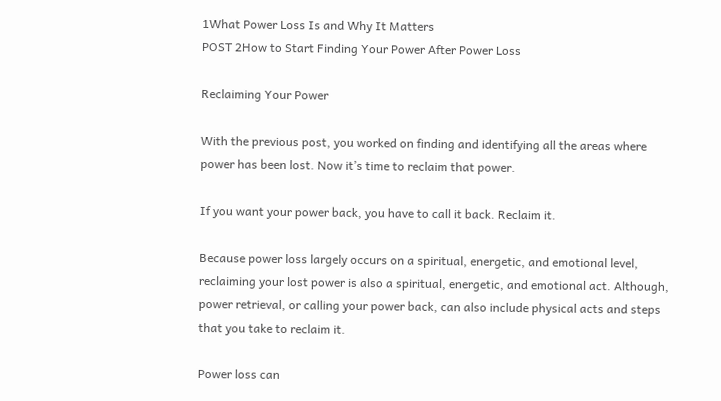1What Power Loss Is and Why It Matters
POST 2How to Start Finding Your Power After Power Loss

Reclaiming Your Power

With the previous post, you worked on finding and identifying all the areas where power has been lost. Now it’s time to reclaim that power.

If you want your power back, you have to call it back. Reclaim it.

Because power loss largely occurs on a spiritual, energetic, and emotional level, reclaiming your lost power is also a spiritual, energetic, and emotional act. Although, power retrieval, or calling your power back, can also include physical acts and steps that you take to reclaim it.

Power loss can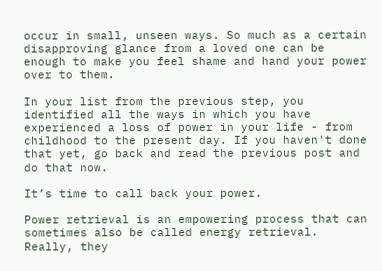occur in small, unseen ways. So much as a certain disapproving glance from a loved one can be enough to make you feel shame and hand your power over to them.

In your list from the previous step, you identified all the ways in which you have experienced a loss of power in your life - from childhood to the present day. If you haven't done that yet, go back and read the previous post and do that now.

It’s time to call back your power.

Power retrieval is an empowering process that can sometimes also be called energy retrieval. Really, they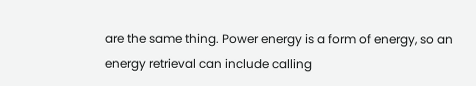are the same thing. Power energy is a form of energy, so an energy retrieval can include calling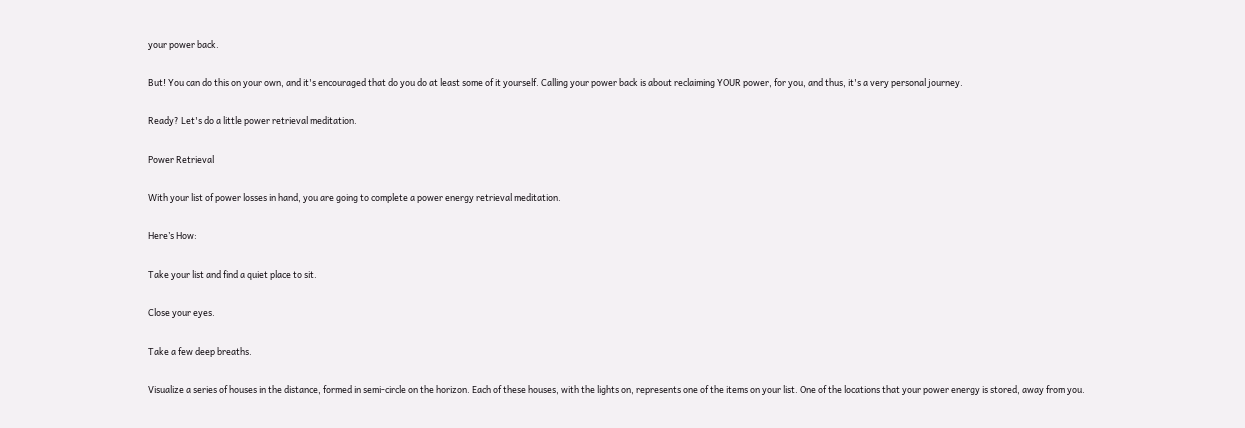your power back.

But! You can do this on your own, and it's encouraged that do you do at least some of it yourself. Calling your power back is about reclaiming YOUR power, for you, and thus, it's a very personal journey.

Ready? Let's do a little power retrieval meditation.

Power Retrieval

With your list of power losses in hand, you are going to complete a power energy retrieval meditation.

Here’s How:

Take your list and find a quiet place to sit.

Close your eyes.

Take a few deep breaths.

Visualize a series of houses in the distance, formed in semi-circle on the horizon. Each of these houses, with the lights on, represents one of the items on your list. One of the locations that your power energy is stored, away from you.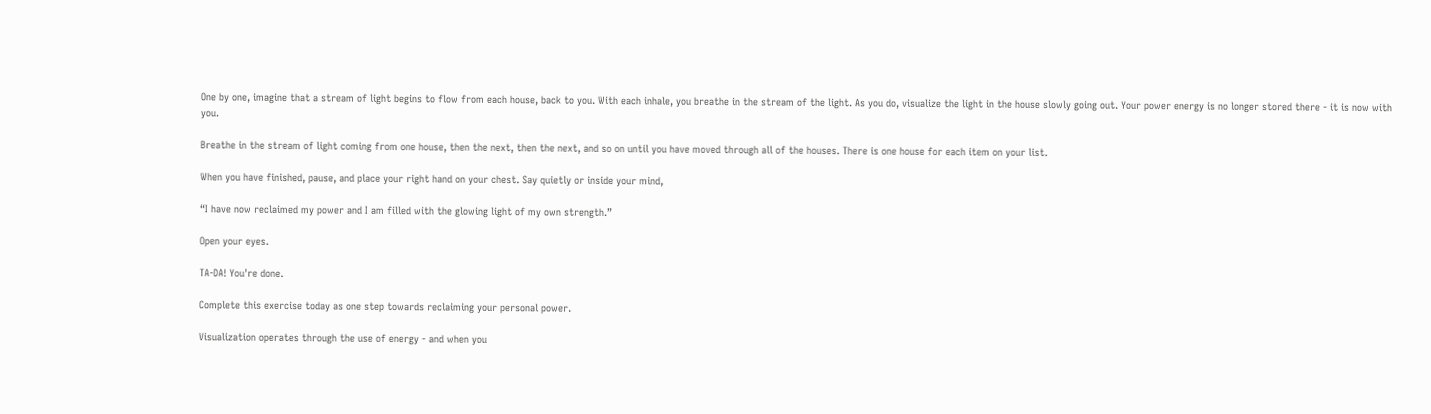One by one, imagine that a stream of light begins to flow from each house, back to you. With each inhale, you breathe in the stream of the light. As you do, visualize the light in the house slowly going out. Your power energy is no longer stored there - it is now with you.

Breathe in the stream of light coming from one house, then the next, then the next, and so on until you have moved through all of the houses. There is one house for each item on your list.

When you have finished, pause, and place your right hand on your chest. Say quietly or inside your mind,

“I have now reclaimed my power and I am filled with the glowing light of my own strength.”

Open your eyes.

TA-DA! You're done.

Complete this exercise today as one step towards reclaiming your personal power.

Visualization operates through the use of energy - and when you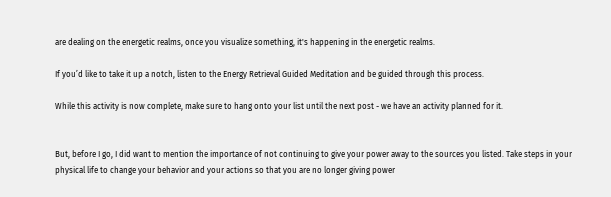are dealing on the energetic realms, once you visualize something, it's happening in the energetic realms.

If you’d like to take it up a notch, listen to the Energy Retrieval Guided Meditation and be guided through this process.

While this activity is now complete, make sure to hang onto your list until the next post - we have an activity planned for it.


But, before I go, I did want to mention the importance of not continuing to give your power away to the sources you listed. Take steps in your physical life to change your behavior and your actions so that you are no longer giving power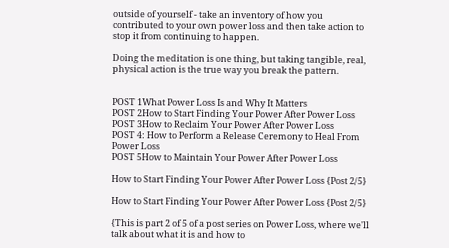outside of yourself - take an inventory of how you contributed to your own power loss and then take action to stop it from continuing to happen.

Doing the meditation is one thing, but taking tangible, real, physical action is the true way you break the pattern.


POST 1What Power Loss Is and Why It Matters
POST 2How to Start Finding Your Power After Power Loss
POST 3How to Reclaim Your Power After Power Loss
POST 4: How to Perform a Release Ceremony to Heal From Power Loss
POST 5How to Maintain Your Power After Power Loss

How to Start Finding Your Power After Power Loss {Post 2/5}

How to Start Finding Your Power After Power Loss {Post 2/5}

{This is part 2 of 5 of a post series on Power Loss, where we'll talk about what it is and how to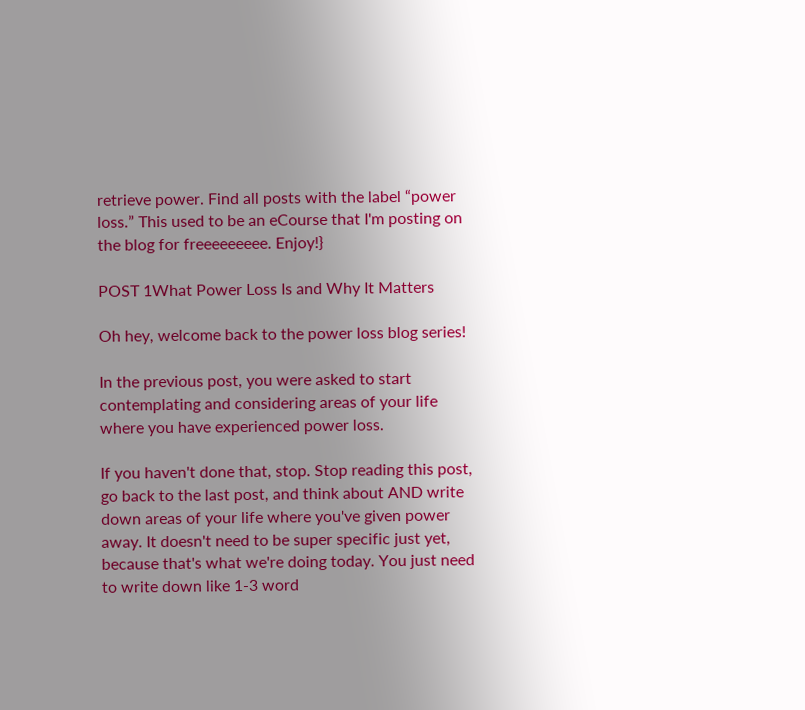retrieve power. Find all posts with the label “power loss.” This used to be an eCourse that I'm posting on the blog for freeeeeeeee. Enjoy!}

POST 1What Power Loss Is and Why It Matters

Oh hey, welcome back to the power loss blog series!

In the previous post, you were asked to start contemplating and considering areas of your life where you have experienced power loss.

If you haven't done that, stop. Stop reading this post, go back to the last post, and think about AND write down areas of your life where you've given power away. It doesn't need to be super specific just yet, because that's what we're doing today. You just need to write down like 1-3 word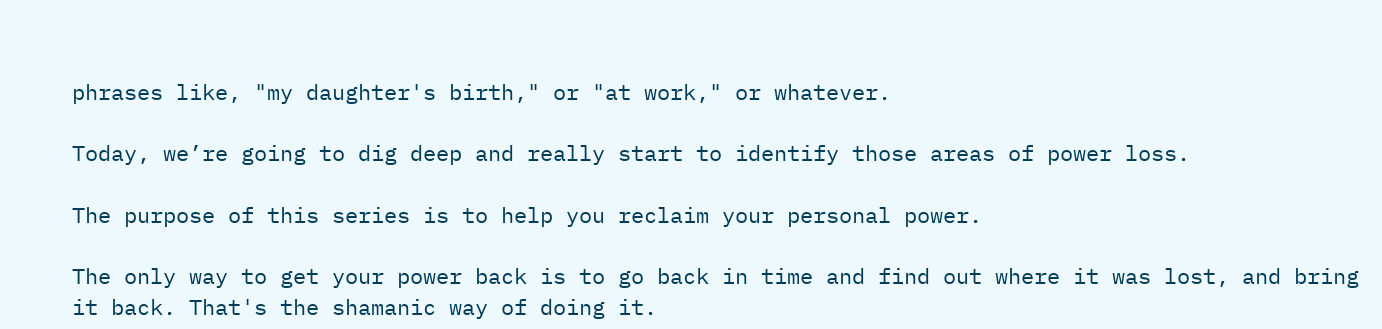phrases like, "my daughter's birth," or "at work," or whatever.

Today, we’re going to dig deep and really start to identify those areas of power loss.

The purpose of this series is to help you reclaim your personal power.

The only way to get your power back is to go back in time and find out where it was lost, and bring it back. That's the shamanic way of doing it.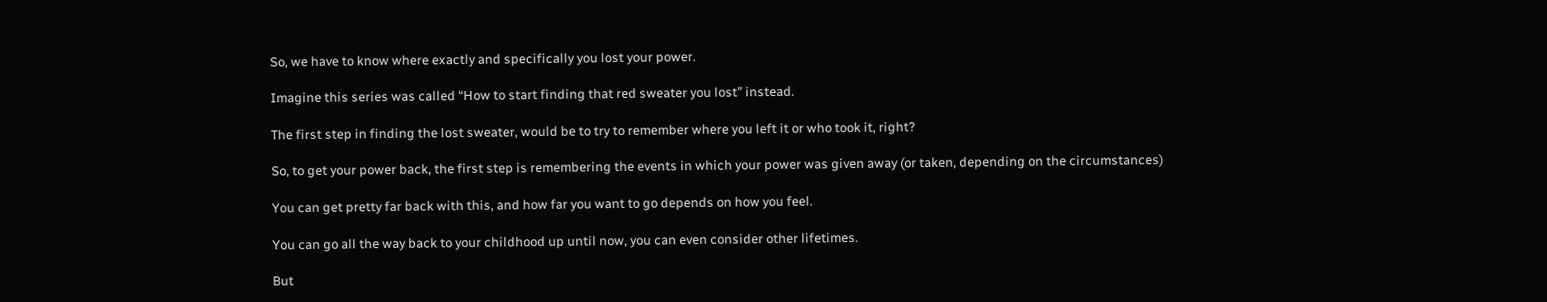So, we have to know where exactly and specifically you lost your power.

Imagine this series was called “How to start finding that red sweater you lost” instead.

The first step in finding the lost sweater, would be to try to remember where you left it or who took it, right?

So, to get your power back, the first step is remembering the events in which your power was given away (or taken, depending on the circumstances)

You can get pretty far back with this, and how far you want to go depends on how you feel.

You can go all the way back to your childhood up until now, you can even consider other lifetimes.

But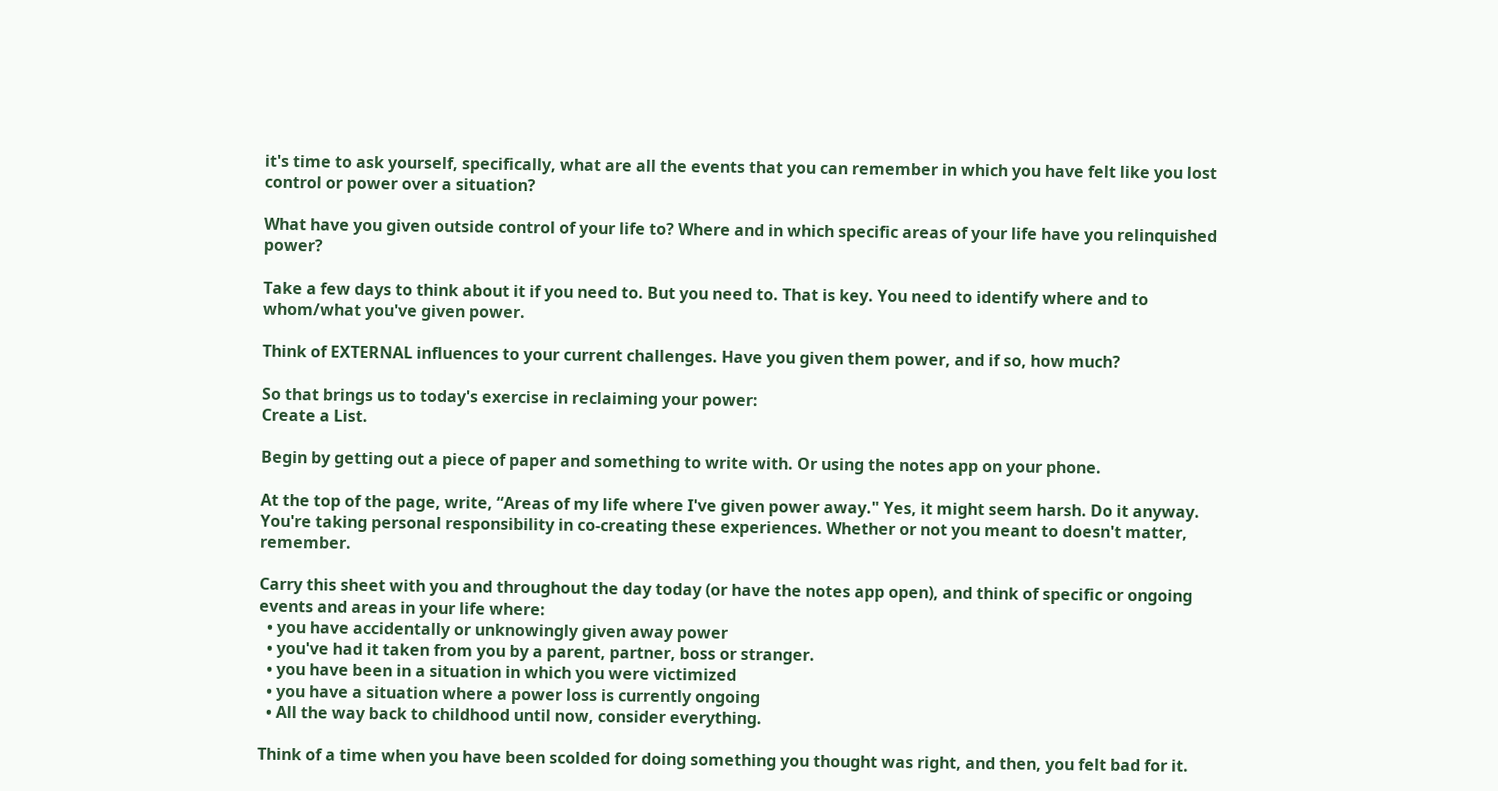it's time to ask yourself, specifically, what are all the events that you can remember in which you have felt like you lost control or power over a situation?

What have you given outside control of your life to? Where and in which specific areas of your life have you relinquished power?

Take a few days to think about it if you need to. But you need to. That is key. You need to identify where and to whom/what you've given power.

Think of EXTERNAL influences to your current challenges. Have you given them power, and if so, how much?

So that brings us to today's exercise in reclaiming your power:
Create a List.

Begin by getting out a piece of paper and something to write with. Or using the notes app on your phone.

At the top of the page, write, “Areas of my life where I've given power away." Yes, it might seem harsh. Do it anyway. You're taking personal responsibility in co-creating these experiences. Whether or not you meant to doesn't matter, remember.

Carry this sheet with you and throughout the day today (or have the notes app open), and think of specific or ongoing events and areas in your life where:
  • you have accidentally or unknowingly given away power
  • you've had it taken from you by a parent, partner, boss or stranger.
  • you have been in a situation in which you were victimized
  • you have a situation where a power loss is currently ongoing
  • All the way back to childhood until now, consider everything.

Think of a time when you have been scolded for doing something you thought was right, and then, you felt bad for it.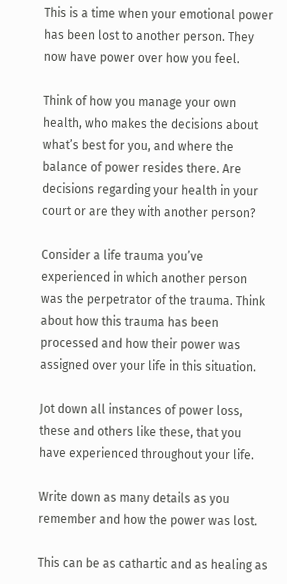This is a time when your emotional power has been lost to another person. They now have power over how you feel.

Think of how you manage your own health, who makes the decisions about what’s best for you, and where the balance of power resides there. Are decisions regarding your health in your court or are they with another person?

Consider a life trauma you’ve experienced in which another person was the perpetrator of the trauma. Think about how this trauma has been processed and how their power was assigned over your life in this situation.

Jot down all instances of power loss, these and others like these, that you have experienced throughout your life.

Write down as many details as you remember and how the power was lost.

This can be as cathartic and as healing as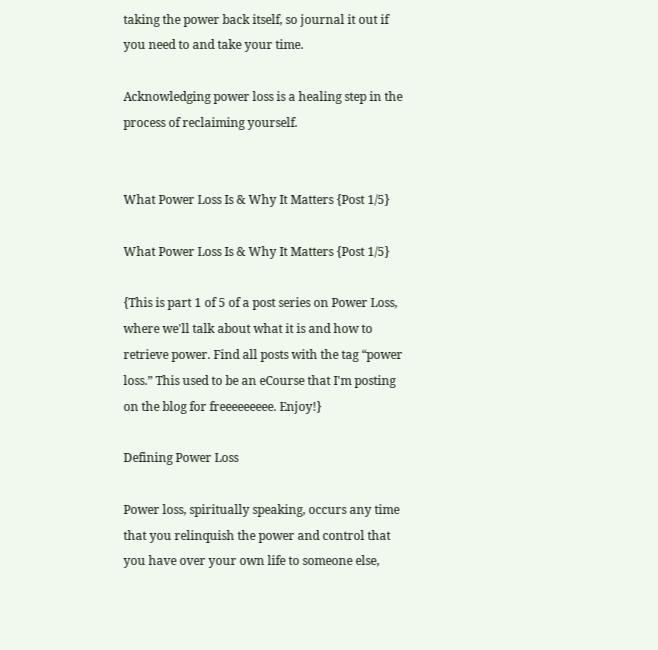taking the power back itself, so journal it out if you need to and take your time.

Acknowledging power loss is a healing step in the process of reclaiming yourself.


What Power Loss Is & Why It Matters {Post 1/5}

What Power Loss Is & Why It Matters {Post 1/5}

{This is part 1 of 5 of a post series on Power Loss, where we'll talk about what it is and how to retrieve power. Find all posts with the tag “power loss.” This used to be an eCourse that I'm posting on the blog for freeeeeeeee. Enjoy!}

Defining Power Loss

Power loss, spiritually speaking, occurs any time that you relinquish the power and control that you have over your own life to someone else,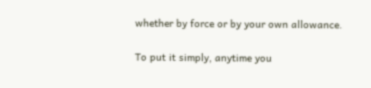whether by force or by your own allowance.

To put it simply, anytime you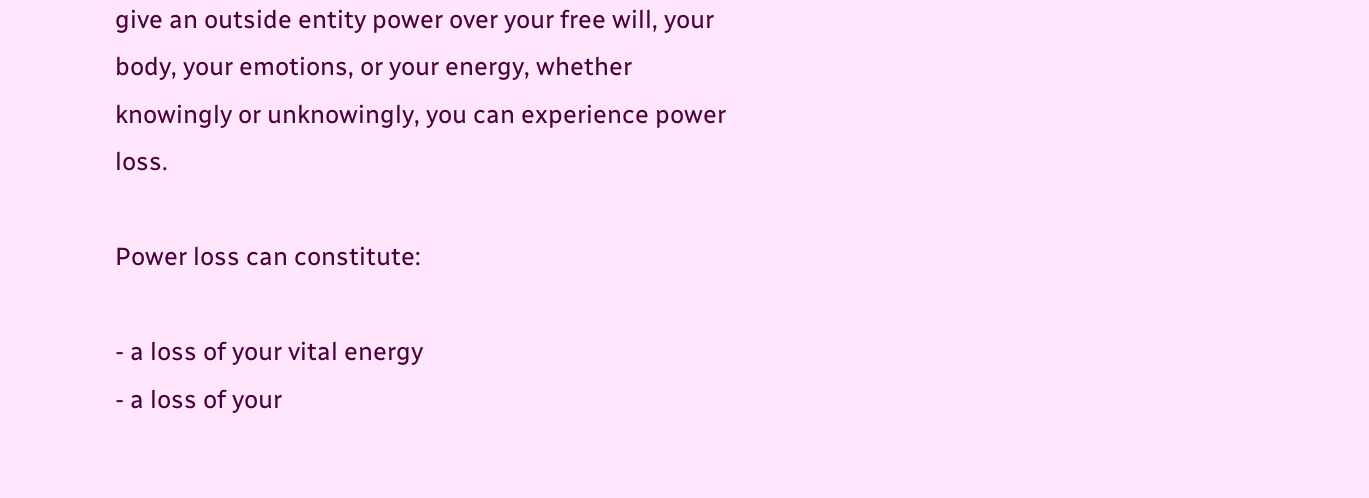give an outside entity power over your free will, your body, your emotions, or your energy, whether knowingly or unknowingly, you can experience power loss.

Power loss can constitute:

- a loss of your vital energy
- a loss of your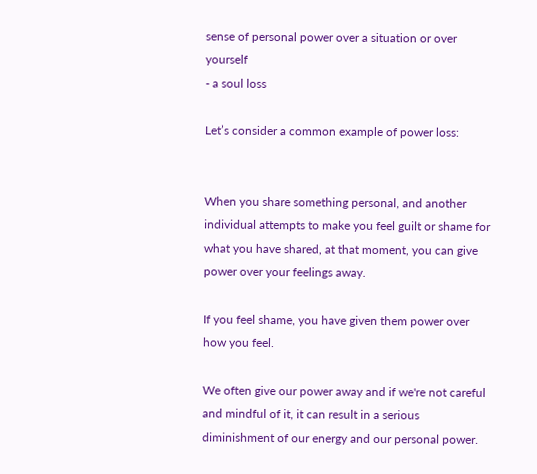sense of personal power over a situation or over yourself
- a soul loss

Let’s consider a common example of power loss:


When you share something personal, and another individual attempts to make you feel guilt or shame for what you have shared, at that moment, you can give power over your feelings away.

If you feel shame, you have given them power over how you feel.

We often give our power away and if we're not careful and mindful of it, it can result in a serious diminishment of our energy and our personal power.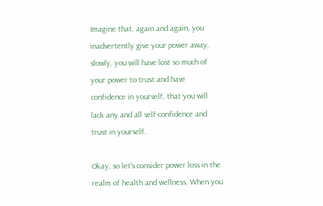Imagine that, again and again, you inadvertently give your power away, slowly, you will have lost so much of your power to trust and have confidence in yourself, that you will lack any and all self-confidence and trust in yourself.

Okay, so let's consider power loss in the realm of health and wellness. When you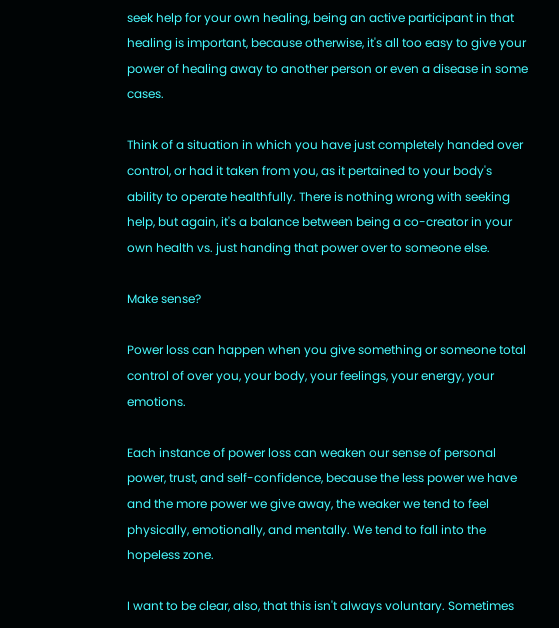seek help for your own healing, being an active participant in that healing is important, because otherwise, it's all too easy to give your power of healing away to another person or even a disease in some cases.

Think of a situation in which you have just completely handed over control, or had it taken from you, as it pertained to your body's ability to operate healthfully. There is nothing wrong with seeking help, but again, it's a balance between being a co-creator in your own health vs. just handing that power over to someone else.

Make sense?

Power loss can happen when you give something or someone total control of over you, your body, your feelings, your energy, your emotions.

Each instance of power loss can weaken our sense of personal power, trust, and self-confidence, because the less power we have and the more power we give away, the weaker we tend to feel physically, emotionally, and mentally. We tend to fall into the hopeless zone.

I want to be clear, also, that this isn't always voluntary. Sometimes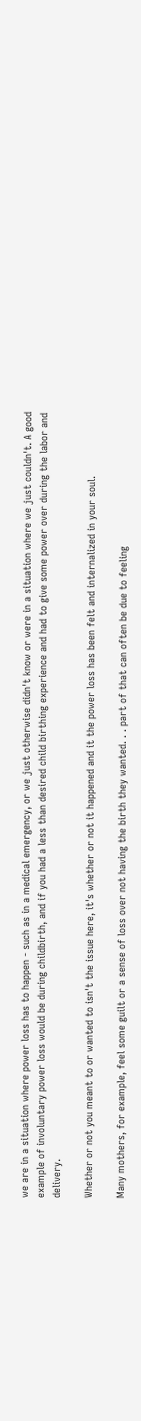we are in a situation where power loss has to happen - such as in a medical emergency, or we just otherwise didn't know or were in a situation where we just couldn't. A good example of involuntary power loss would be during childbirth, and if you had a less than desired child birthing experience and had to give some power over during the labor and delivery.

Whether or not you meant to or wanted to isn't the issue here, it's whether or not it happened and it the power loss has been felt and internalized in your soul.

Many mothers, for example, feel some guilt or a sense of loss over not having the birth they wanted. . . part of that can often be due to feeling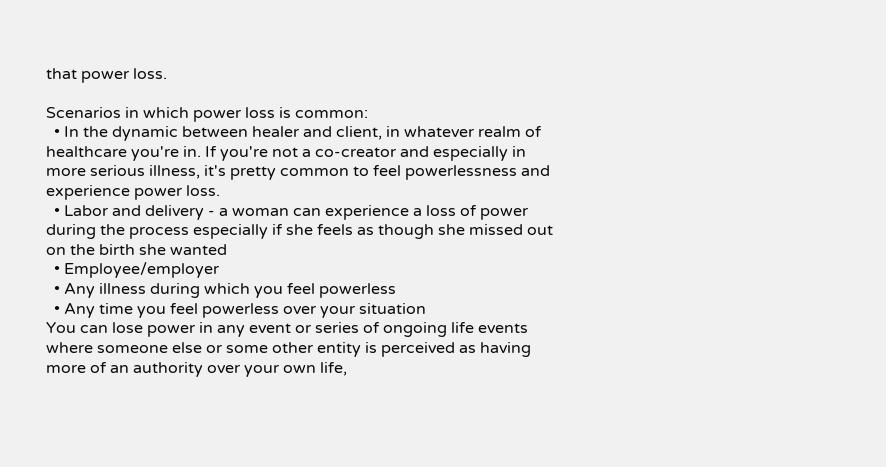that power loss.

Scenarios in which power loss is common:
  • In the dynamic between healer and client, in whatever realm of healthcare you're in. If you're not a co-creator and especially in more serious illness, it's pretty common to feel powerlessness and experience power loss.
  • Labor and delivery - a woman can experience a loss of power during the process especially if she feels as though she missed out on the birth she wanted
  • Employee/employer
  • Any illness during which you feel powerless
  • Any time you feel powerless over your situation
You can lose power in any event or series of ongoing life events where someone else or some other entity is perceived as having more of an authority over your own life,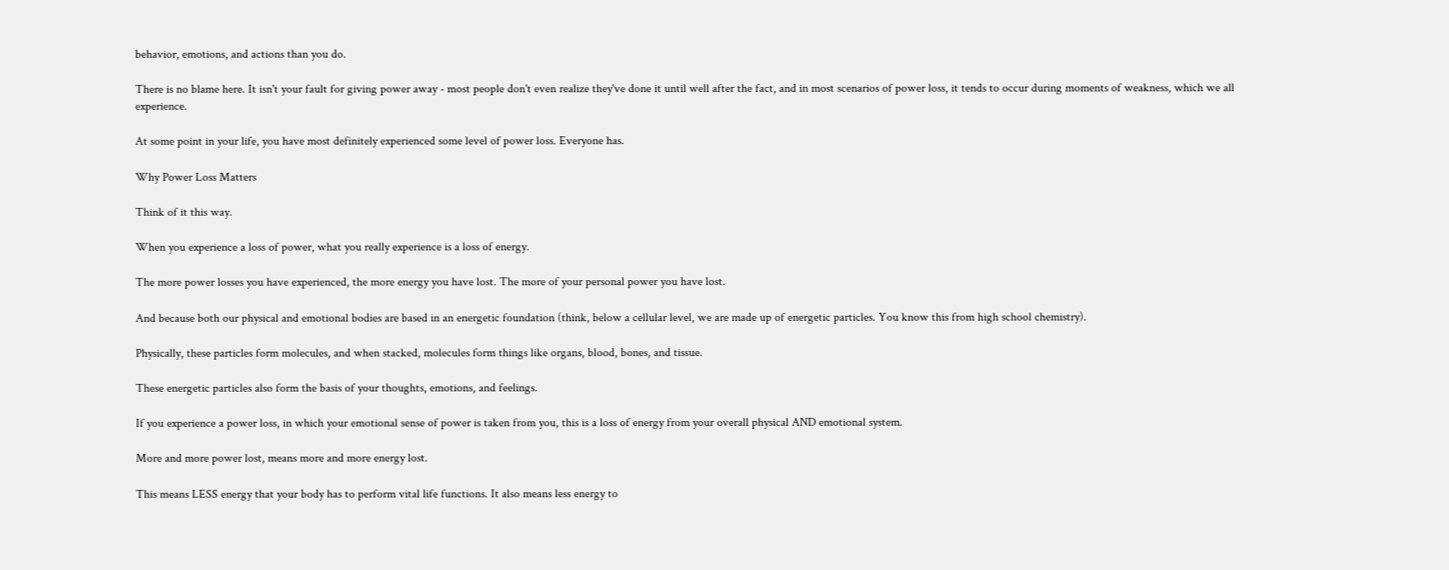behavior, emotions, and actions than you do.

There is no blame here. It isn't your fault for giving power away - most people don't even realize they've done it until well after the fact, and in most scenarios of power loss, it tends to occur during moments of weakness, which we all experience.

At some point in your life, you have most definitely experienced some level of power loss. Everyone has.

Why Power Loss Matters

Think of it this way.

When you experience a loss of power, what you really experience is a loss of energy.

The more power losses you have experienced, the more energy you have lost. The more of your personal power you have lost.

And because both our physical and emotional bodies are based in an energetic foundation (think, below a cellular level, we are made up of energetic particles. You know this from high school chemistry).

Physically, these particles form molecules, and when stacked, molecules form things like organs, blood, bones, and tissue.

These energetic particles also form the basis of your thoughts, emotions, and feelings.

If you experience a power loss, in which your emotional sense of power is taken from you, this is a loss of energy from your overall physical AND emotional system.

More and more power lost, means more and more energy lost.

This means LESS energy that your body has to perform vital life functions. It also means less energy to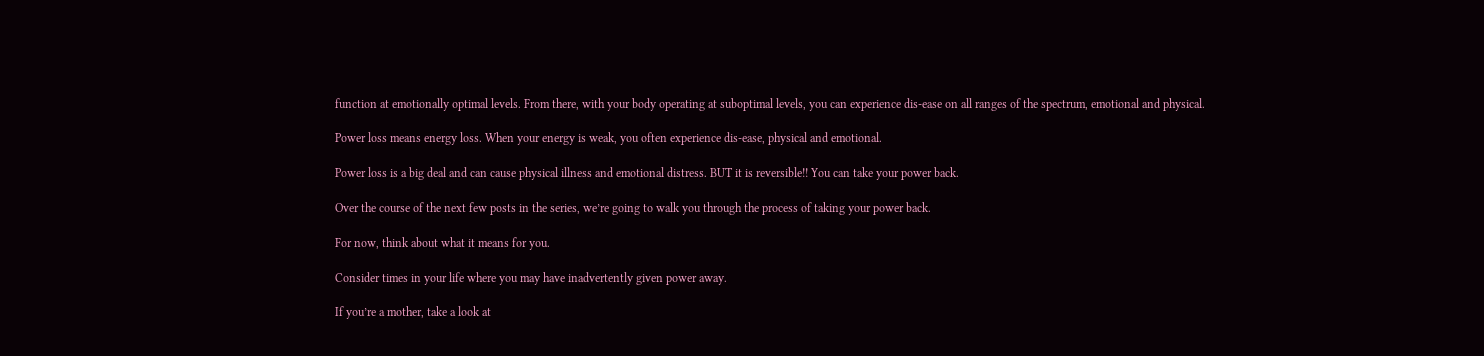function at emotionally optimal levels. From there, with your body operating at suboptimal levels, you can experience dis-ease on all ranges of the spectrum, emotional and physical.

Power loss means energy loss. When your energy is weak, you often experience dis-ease, physical and emotional.

Power loss is a big deal and can cause physical illness and emotional distress. BUT it is reversible!! You can take your power back.

Over the course of the next few posts in the series, we’re going to walk you through the process of taking your power back.

For now, think about what it means for you.

Consider times in your life where you may have inadvertently given power away.

If you’re a mother, take a look at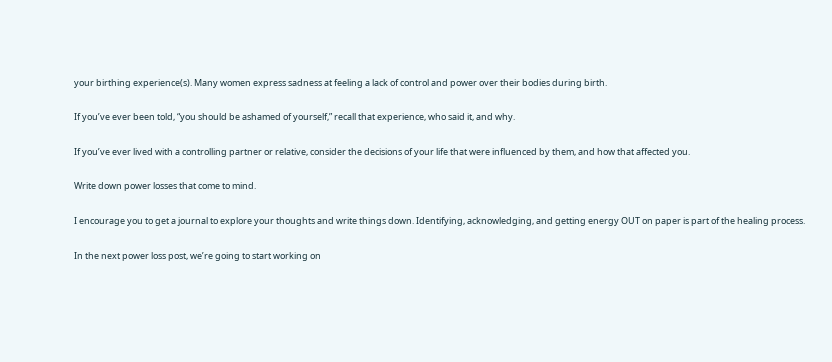your birthing experience(s). Many women express sadness at feeling a lack of control and power over their bodies during birth.

If you’ve ever been told, “you should be ashamed of yourself,” recall that experience, who said it, and why.

If you’ve ever lived with a controlling partner or relative, consider the decisions of your life that were influenced by them, and how that affected you.

Write down power losses that come to mind.

I encourage you to get a journal to explore your thoughts and write things down. Identifying, acknowledging, and getting energy OUT on paper is part of the healing process.

In the next power loss post, we’re going to start working on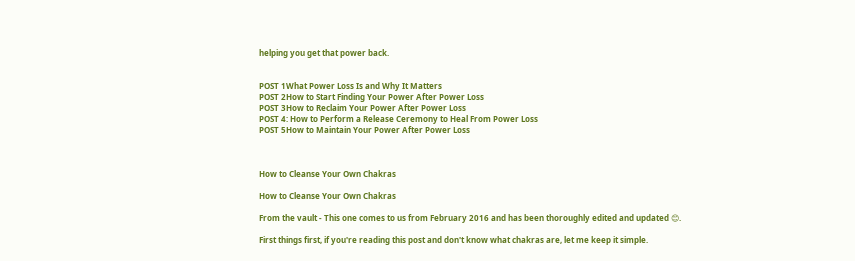helping you get that power back.


POST 1What Power Loss Is and Why It Matters
POST 2How to Start Finding Your Power After Power Loss
POST 3How to Reclaim Your Power After Power Loss
POST 4: How to Perform a Release Ceremony to Heal From Power Loss
POST 5How to Maintain Your Power After Power Loss



How to Cleanse Your Own Chakras

How to Cleanse Your Own Chakras

From the vault - This one comes to us from February 2016 and has been thoroughly edited and updated 😊.

First things first, if you're reading this post and don't know what chakras are, let me keep it simple.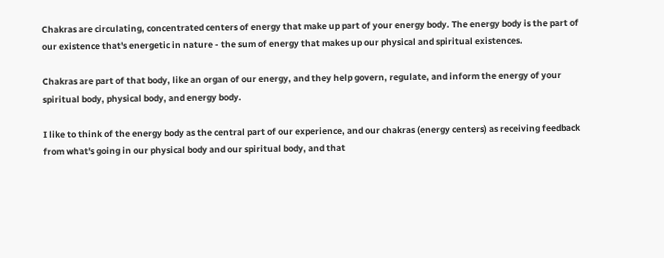Chakras are circulating, concentrated centers of energy that make up part of your energy body. The energy body is the part of our existence that's energetic in nature - the sum of energy that makes up our physical and spiritual existences.

Chakras are part of that body, like an organ of our energy, and they help govern, regulate, and inform the energy of your spiritual body, physical body, and energy body.

I like to think of the energy body as the central part of our experience, and our chakras (energy centers) as receiving feedback from what's going in our physical body and our spiritual body, and that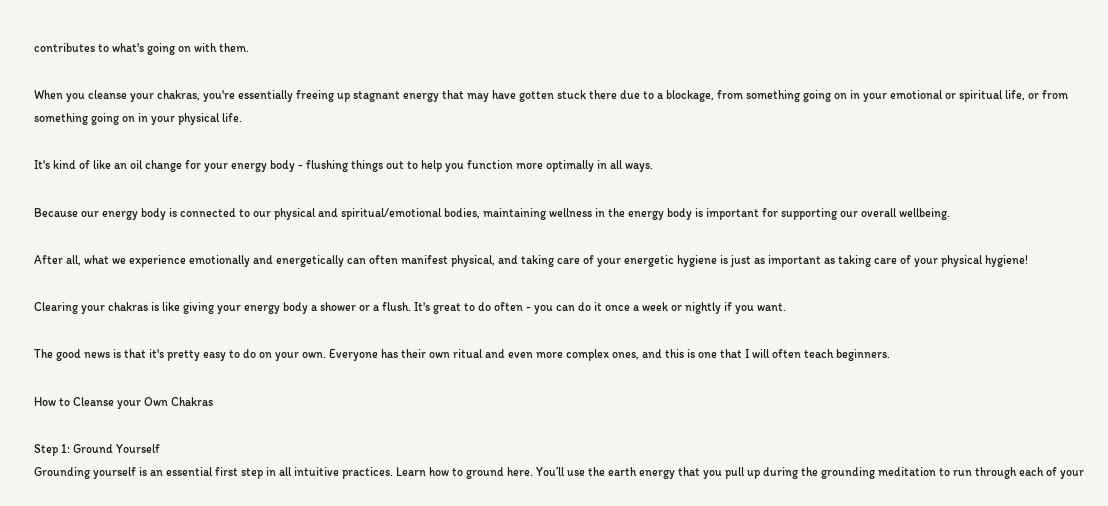contributes to what's going on with them.

When you cleanse your chakras, you're essentially freeing up stagnant energy that may have gotten stuck there due to a blockage, from something going on in your emotional or spiritual life, or from something going on in your physical life.

It's kind of like an oil change for your energy body - flushing things out to help you function more optimally in all ways.

Because our energy body is connected to our physical and spiritual/emotional bodies, maintaining wellness in the energy body is important for supporting our overall wellbeing.

After all, what we experience emotionally and energetically can often manifest physical, and taking care of your energetic hygiene is just as important as taking care of your physical hygiene!

Clearing your chakras is like giving your energy body a shower or a flush. It's great to do often - you can do it once a week or nightly if you want.

The good news is that it's pretty easy to do on your own. Everyone has their own ritual and even more complex ones, and this is one that I will often teach beginners.

How to Cleanse your Own Chakras

Step 1: Ground Yourself
Grounding yourself is an essential first step in all intuitive practices. Learn how to ground here. You’ll use the earth energy that you pull up during the grounding meditation to run through each of your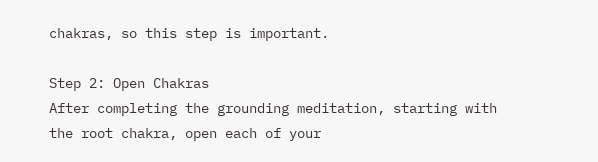chakras, so this step is important.

Step 2: Open Chakras
After completing the grounding meditation, starting with the root chakra, open each of your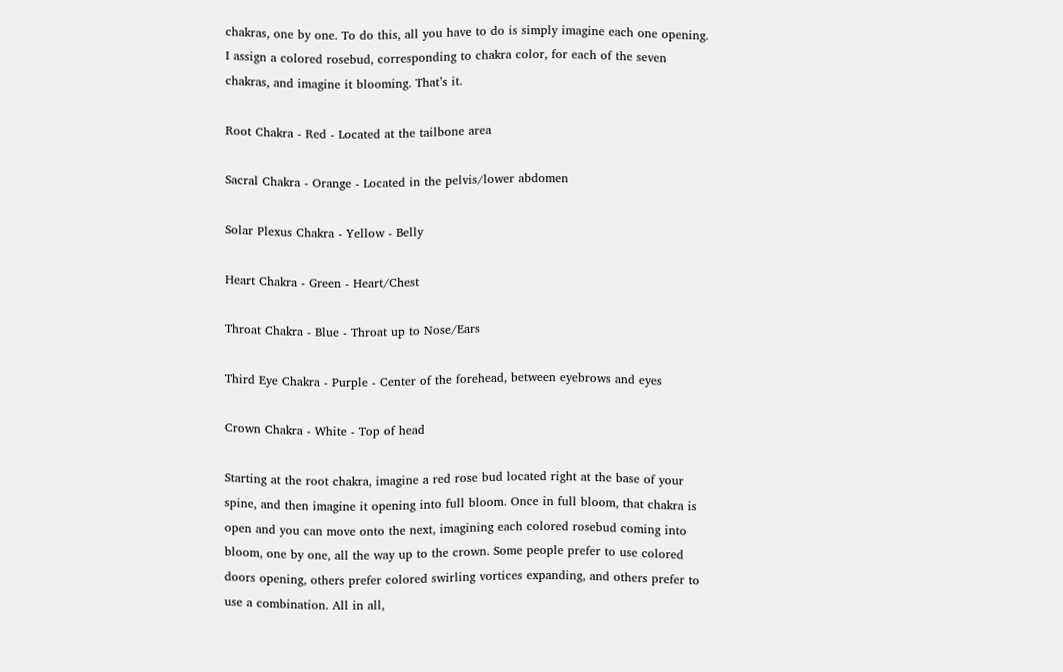chakras, one by one. To do this, all you have to do is simply imagine each one opening. I assign a colored rosebud, corresponding to chakra color, for each of the seven chakras, and imagine it blooming. That’s it.

Root Chakra - Red - Located at the tailbone area

Sacral Chakra - Orange - Located in the pelvis/lower abdomen

Solar Plexus Chakra - Yellow - Belly

Heart Chakra - Green - Heart/Chest

Throat Chakra - Blue - Throat up to Nose/Ears

Third Eye Chakra - Purple - Center of the forehead, between eyebrows and eyes

Crown Chakra - White - Top of head

Starting at the root chakra, imagine a red rose bud located right at the base of your spine, and then imagine it opening into full bloom. Once in full bloom, that chakra is open and you can move onto the next, imagining each colored rosebud coming into bloom, one by one, all the way up to the crown. Some people prefer to use colored doors opening, others prefer colored swirling vortices expanding, and others prefer to use a combination. All in all,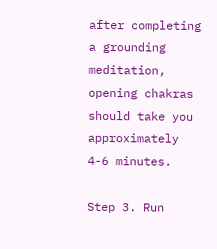after completing a grounding meditation, opening chakras should take you approximately 4-6 minutes.

Step 3. Run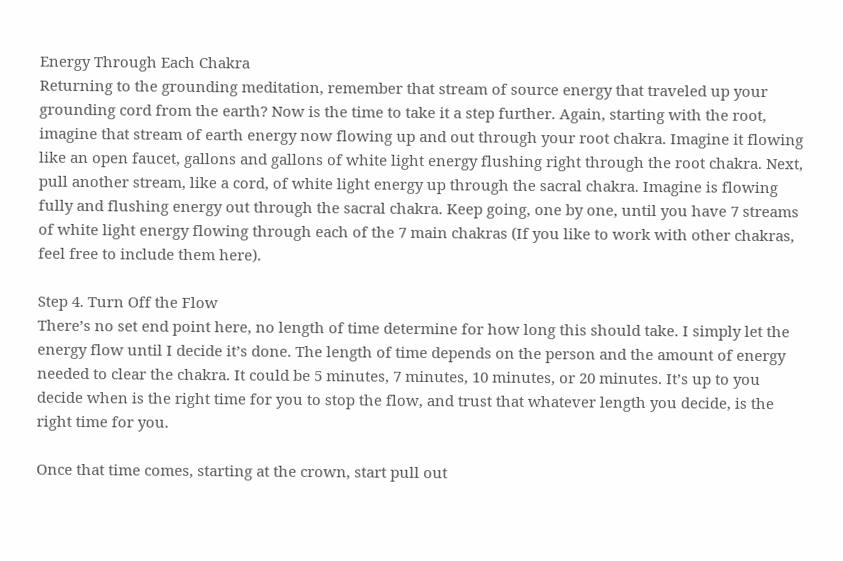Energy Through Each Chakra
Returning to the grounding meditation, remember that stream of source energy that traveled up your grounding cord from the earth? Now is the time to take it a step further. Again, starting with the root, imagine that stream of earth energy now flowing up and out through your root chakra. Imagine it flowing like an open faucet, gallons and gallons of white light energy flushing right through the root chakra. Next, pull another stream, like a cord, of white light energy up through the sacral chakra. Imagine is flowing fully and flushing energy out through the sacral chakra. Keep going, one by one, until you have 7 streams of white light energy flowing through each of the 7 main chakras (If you like to work with other chakras, feel free to include them here).

Step 4. Turn Off the Flow
There’s no set end point here, no length of time determine for how long this should take. I simply let the energy flow until I decide it’s done. The length of time depends on the person and the amount of energy needed to clear the chakra. It could be 5 minutes, 7 minutes, 10 minutes, or 20 minutes. It’s up to you decide when is the right time for you to stop the flow, and trust that whatever length you decide, is the right time for you.

Once that time comes, starting at the crown, start pull out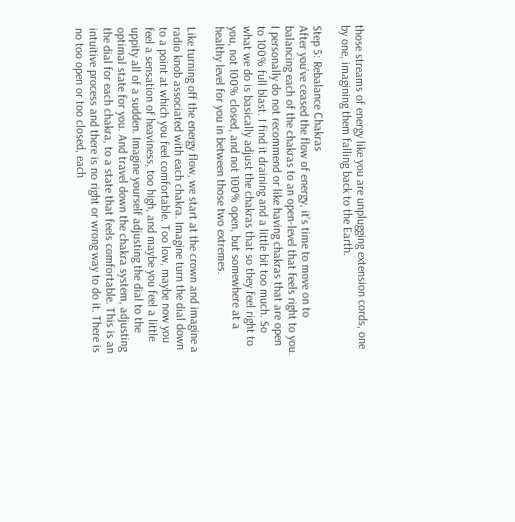those streams of energy like you are unplugging extension cords, one by one, imagining them falling back to the Earth.

Step 5: Rebalance Chakras
After you’ve ceased the flow of energy, it’s time to move on to balancing each of the chakras to an open-level that feels right to you. I personally do not recommend or like having chakras that are open to 100% full blast. I find it draining and a little bit too much. So what we do is basically adjust the chakras that so they feel right to you, not 100% closed, and not 100% open, but somewhere at a healthy level for you in between those two extremes.

Like turning off the energy flow, we start at the crown and imagine a radio knob associated with each chakra. Imagine turn the dial down to a point at which you feel comfortable. Too low, maybe now you feel a sensation of heaviness, too high, and maybe you feel a little uppity all of a sudden. Imagine yourself adjusting the dial to the optimal state for you. And travel down the chakra system, adjusting the dial for each chakra, to a state that feels comfortable. This is an intuitive process and there is no right or wrong way to do it. There is no too open or too closed, each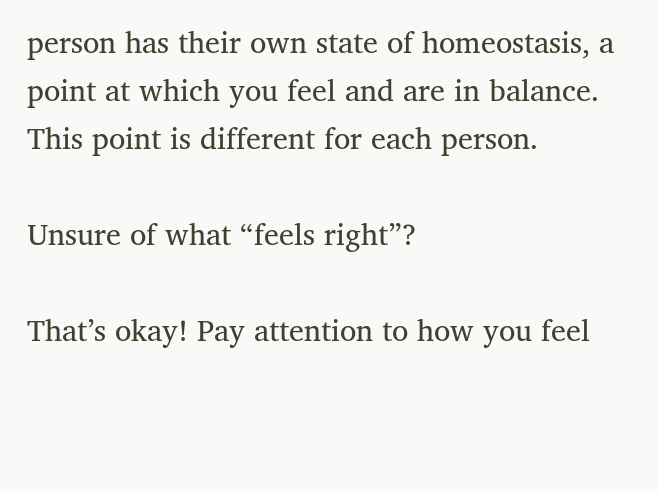person has their own state of homeostasis, a point at which you feel and are in balance. This point is different for each person.

Unsure of what “feels right”?

That’s okay! Pay attention to how you feel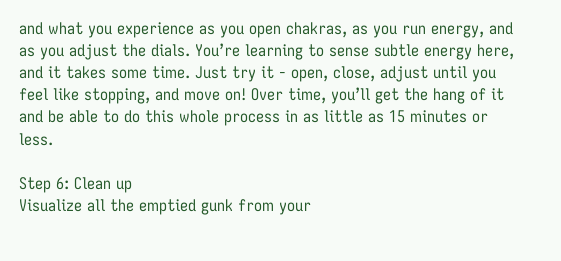and what you experience as you open chakras, as you run energy, and as you adjust the dials. You’re learning to sense subtle energy here, and it takes some time. Just try it - open, close, adjust until you feel like stopping, and move on! Over time, you’ll get the hang of it and be able to do this whole process in as little as 15 minutes or less.

Step 6: Clean up
Visualize all the emptied gunk from your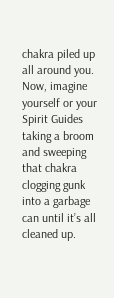chakra piled up all around you. Now, imagine yourself or your Spirit Guides taking a broom and sweeping that chakra clogging gunk into a garbage can until it’s all cleaned up.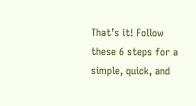That’s it! Follow these 6 steps for a simple, quick, and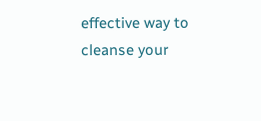effective way to cleanse your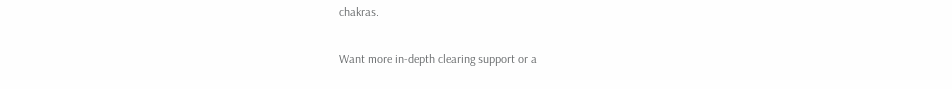chakras.

Want more in-depth clearing support or a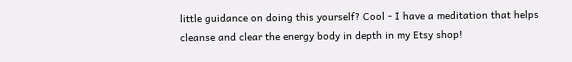little guidance on doing this yourself? Cool - I have a meditation that helps cleanse and clear the energy body in depth in my Etsy shop!